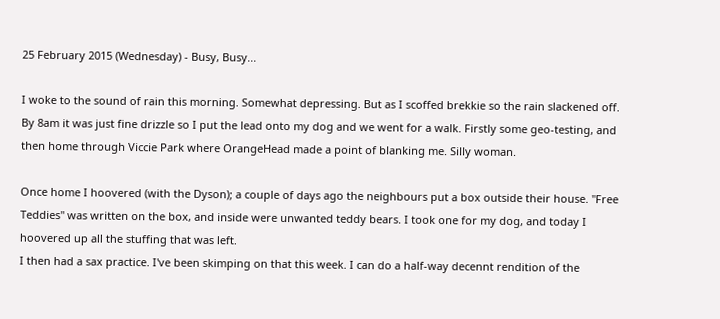25 February 2015 (Wednesday) - Busy, Busy...

I woke to the sound of rain this morning. Somewhat depressing. But as I scoffed brekkie so the rain slackened off. By 8am it was just fine drizzle so I put the lead onto my dog and we went for a walk. Firstly some geo-testing, and then home through Viccie Park where OrangeHead made a point of blanking me. Silly woman.

Once home I hoovered (with the Dyson); a couple of days ago the neighbours put a box outside their house. "Free Teddies" was written on the box, and inside were unwanted teddy bears. I took one for my dog, and today I hoovered up all the stuffing that was left.
I then had a sax practice. I've been skimping on that this week. I can do a half-way decennt rendition of the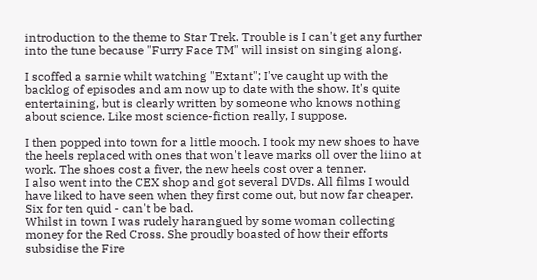introduction to the theme to Star Trek. Trouble is I can't get any further into the tune because "Furry Face TM" will insist on singing along.

I scoffed a sarnie whilt watching "Extant"; I've caught up with the backlog of episodes and am now up to date with the show. It's quite entertaining, but is clearly written by someone who knows nothing about science. Like most science-fiction really, I suppose.

I then popped into town for a little mooch. I took my new shoes to have the heels replaced with ones that won't leave marks oll over the liino at work. The shoes cost a fiver, the new heels cost over a tenner.
I also went into the CEX shop and got several DVDs. All films I would have liked to have seen when they first come out, but now far cheaper. Six for ten quid - can't be bad.
Whilst in town I was rudely harangued by some woman collecting money for the Red Cross. She proudly boasted of how their efforts subsidise the Fire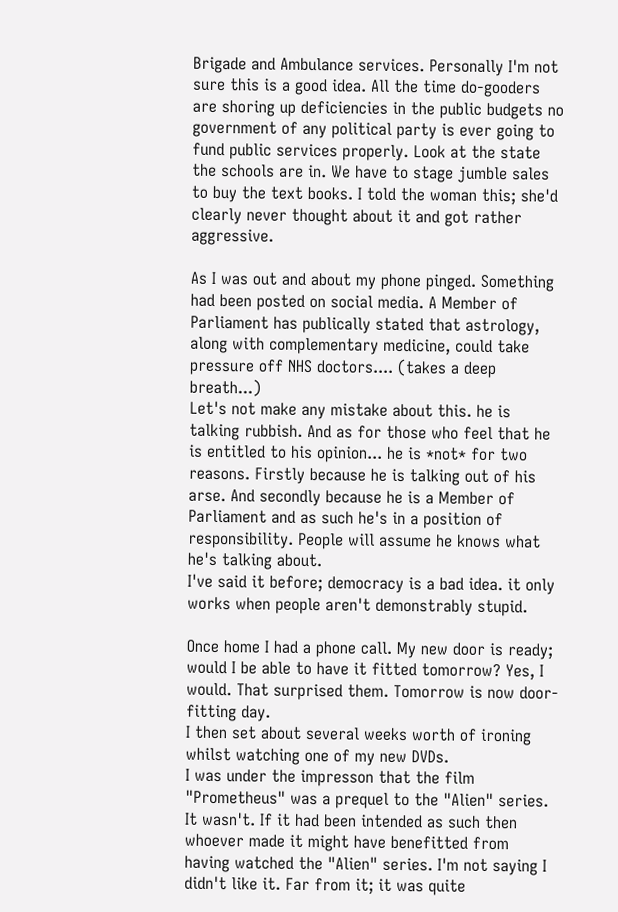Brigade and Ambulance services. Personally I'm not sure this is a good idea. All the time do-gooders are shoring up deficiencies in the public budgets no government of any political party is ever going to fund public services properly. Look at the state the schools are in. We have to stage jumble sales to buy the text books. I told the woman this; she'd clearly never thought about it and got rather aggressive.

As I was out and about my phone pinged. Something had been posted on social media. A Member of Parliament has publically stated that astrology, along with complementary medicine, could take pressure off NHS doctors.... (takes a deep breath...)
Let's not make any mistake about this. he is talking rubbish. And as for those who feel that he is entitled to his opinion... he is *not* for two reasons. Firstly because he is talking out of his arse. And secondly because he is a Member of Parliament and as such he's in a position of responsibility. People will assume he knows what he's talking about.
I've said it before; democracy is a bad idea. it only works when people aren't demonstrably stupid.

Once home I had a phone call. My new door is ready; would I be able to have it fitted tomorrow? Yes, I would. That surprised them. Tomorrow is now door-fitting day.
I then set about several weeks worth of ironing whilst watching one of my new DVDs.
I was under the impresson that the film "Prometheus" was a prequel to the "Alien" series. It wasn't. If it had been intended as such then whoever made it might have benefitted from having watched the "Alien" series. I'm not saying I didn't like it. Far from it; it was quite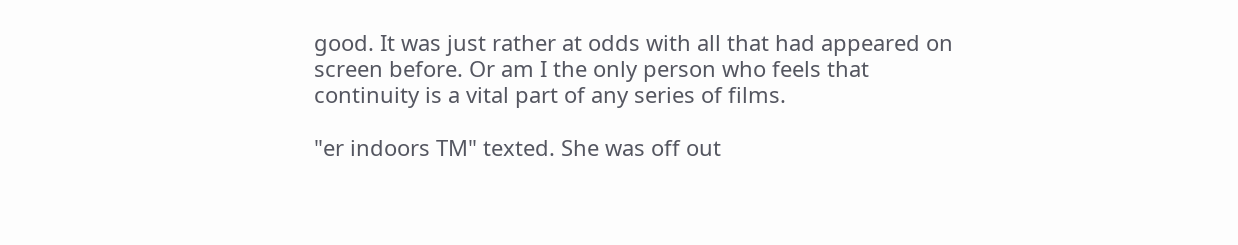good. It was just rather at odds with all that had appeared on screen before. Or am I the only person who feels that continuity is a vital part of any series of films.

"er indoors TM" texted. She was off out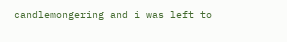candlemongering and i was left to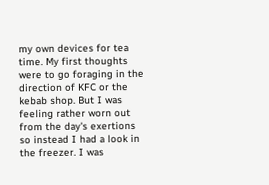my own devices for tea time. My first thoughts were to go foraging in the direction of KFC or the kebab shop. But I was feeling rather worn out from the day's exertions so instead I had a look in the freezer. I was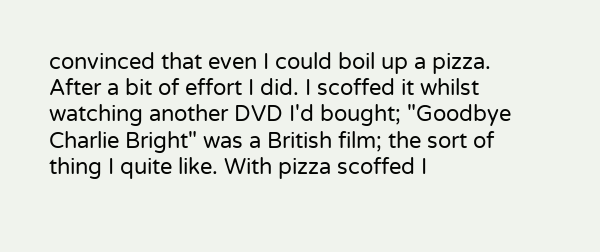convinced that even I could boil up a pizza. After a bit of effort I did. I scoffed it whilst watching another DVD I'd bought; "Goodbye Charlie Bright" was a British film; the sort of thing I quite like. With pizza scoffed I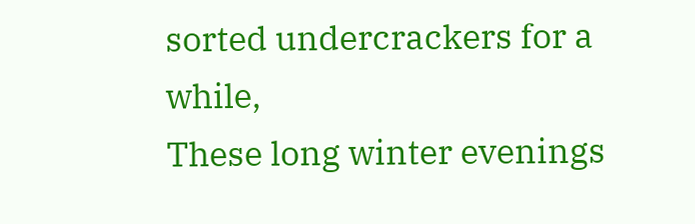sorted undercrackers for a while,
These long winter evenings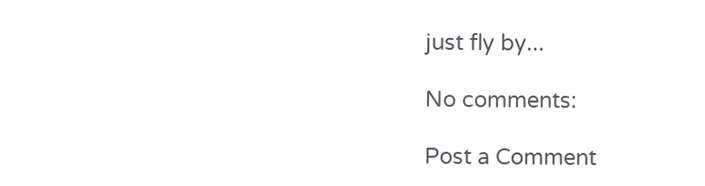just fly by...

No comments:

Post a Comment